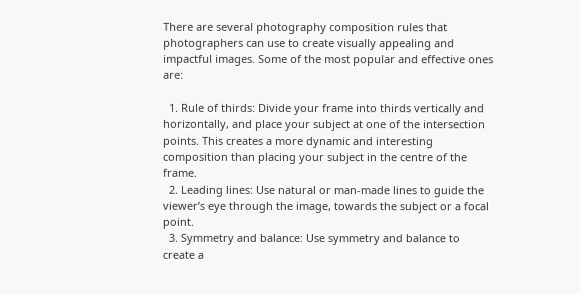There are several photography composition rules that photographers can use to create visually appealing and impactful images. Some of the most popular and effective ones are:

  1. Rule of thirds: Divide your frame into thirds vertically and horizontally, and place your subject at one of the intersection points. This creates a more dynamic and interesting composition than placing your subject in the centre of the frame.
  2. Leading lines: Use natural or man-made lines to guide the viewer’s eye through the image, towards the subject or a focal point.
  3. Symmetry and balance: Use symmetry and balance to create a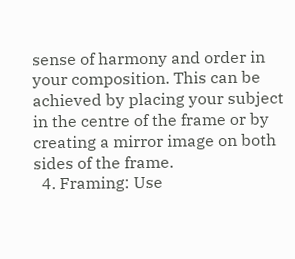sense of harmony and order in your composition. This can be achieved by placing your subject in the centre of the frame or by creating a mirror image on both sides of the frame.
  4. Framing: Use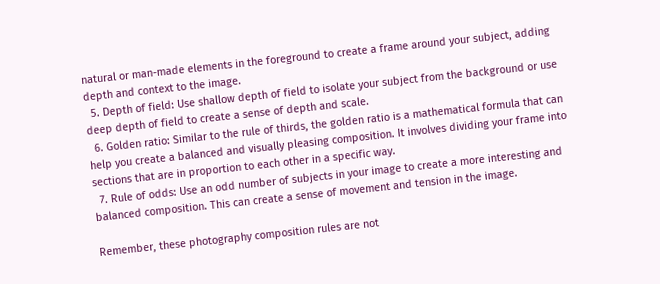natural or man-made elements in the foreground to create a frame around your subject, adding depth and context to the image.
  5. Depth of field: Use shallow depth of field to isolate your subject from the background or use deep depth of field to create a sense of depth and scale.
  6. Golden ratio: Similar to the rule of thirds, the golden ratio is a mathematical formula that can help you create a balanced and visually pleasing composition. It involves dividing your frame into sections that are in proportion to each other in a specific way.
  7. Rule of odds: Use an odd number of subjects in your image to create a more interesting and balanced composition. This can create a sense of movement and tension in the image.

Remember, these photography composition rules are not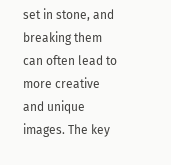set in stone, and breaking them can often lead to more creative and unique images. The key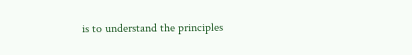is to understand the principles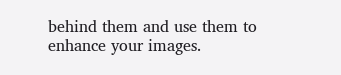behind them and use them to enhance your images.